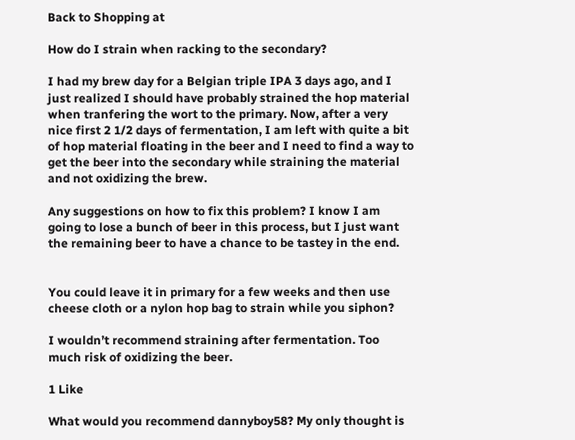Back to Shopping at

How do I strain when racking to the secondary?

I had my brew day for a Belgian triple IPA 3 days ago, and I just realized I should have probably strained the hop material when tranfering the wort to the primary. Now, after a very nice first 2 1/2 days of fermentation, I am left with quite a bit of hop material floating in the beer and I need to find a way to get the beer into the secondary while straining the material and not oxidizing the brew.

Any suggestions on how to fix this problem? I know I am going to lose a bunch of beer in this process, but I just want the remaining beer to have a chance to be tastey in the end.


You could leave it in primary for a few weeks and then use cheese cloth or a nylon hop bag to strain while you siphon?

I wouldn’t recommend straining after fermentation. Too much risk of oxidizing the beer.

1 Like

What would you recommend dannyboy58? My only thought is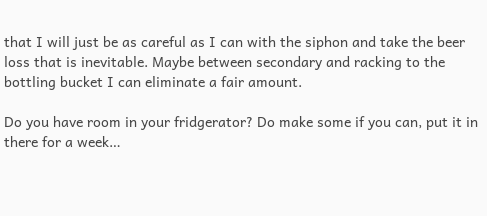that I will just be as careful as I can with the siphon and take the beer loss that is inevitable. Maybe between secondary and racking to the bottling bucket I can eliminate a fair amount.

Do you have room in your fridgerator? Do make some if you can, put it in there for a week…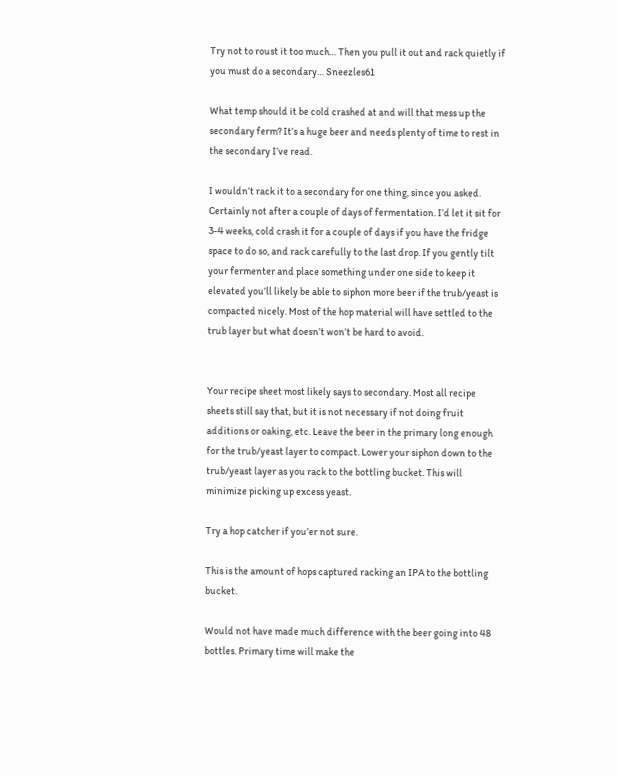Try not to roust it too much… Then you pull it out and rack quietly if you must do a secondary… Sneezles61

What temp should it be cold crashed at and will that mess up the secondary ferm? It’s a huge beer and needs plenty of time to rest in the secondary I’ve read.

I wouldn’t rack it to a secondary for one thing, since you asked. Certainly not after a couple of days of fermentation. I’d let it sit for 3-4 weeks, cold crash it for a couple of days if you have the fridge space to do so, and rack carefully to the last drop. If you gently tilt your fermenter and place something under one side to keep it elevated you’ll likely be able to siphon more beer if the trub/yeast is compacted nicely. Most of the hop material will have settled to the trub layer but what doesn’t won’t be hard to avoid.


Your recipe sheet most likely says to secondary. Most all recipe sheets still say that, but it is not necessary if not doing fruit additions or oaking, etc. Leave the beer in the primary long enough for the trub/yeast layer to compact. Lower your siphon down to the trub/yeast layer as you rack to the bottling bucket. This will minimize picking up excess yeast.

Try a hop catcher if you’er not sure.

This is the amount of hops captured racking an IPA to the bottling bucket.

Would not have made much difference with the beer going into 48 bottles. Primary time will make the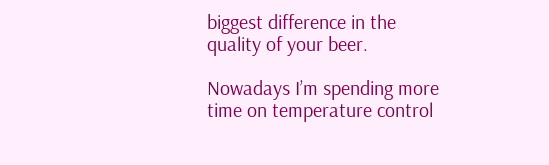biggest difference in the quality of your beer.

Nowadays I’m spending more time on temperature control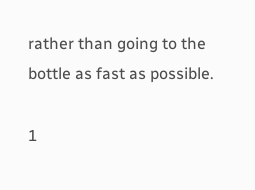rather than going to the bottle as fast as possible.

1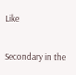Like

Secondary in the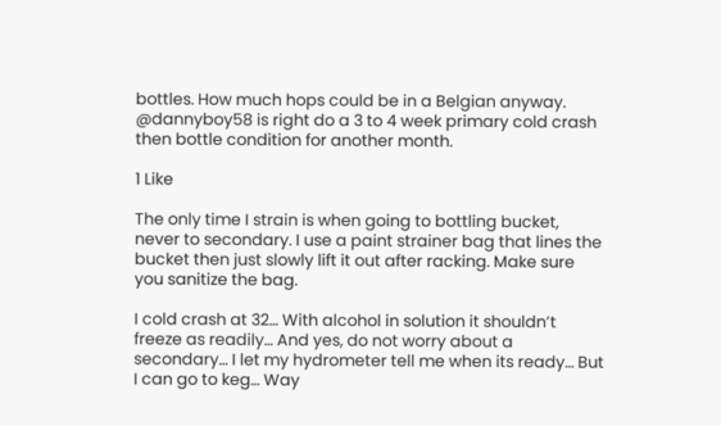bottles. How much hops could be in a Belgian anyway. @dannyboy58 is right do a 3 to 4 week primary cold crash then bottle condition for another month.

1 Like

The only time I strain is when going to bottling bucket, never to secondary. I use a paint strainer bag that lines the bucket then just slowly lift it out after racking. Make sure you sanitize the bag.

I cold crash at 32… With alcohol in solution it shouldn’t freeze as readily… And yes, do not worry about a secondary… I let my hydrometer tell me when its ready… But I can go to keg… Way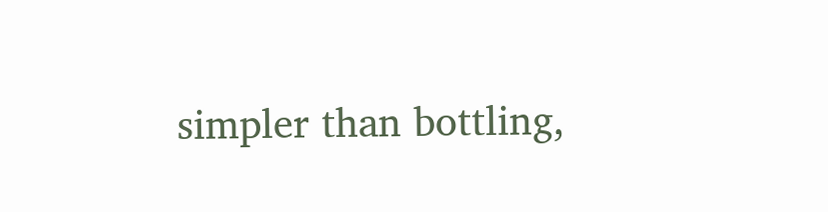simpler than bottling,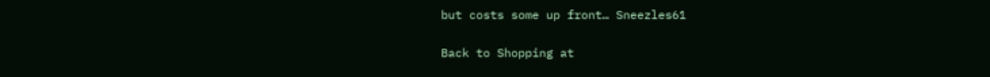but costs some up front… Sneezles61

Back to Shopping at